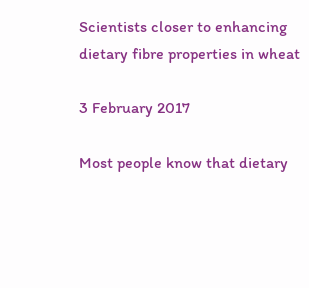Scientists closer to enhancing dietary fibre properties in wheat

3 February 2017

Most people know that dietary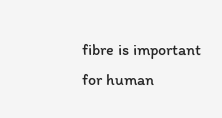fibre is important for human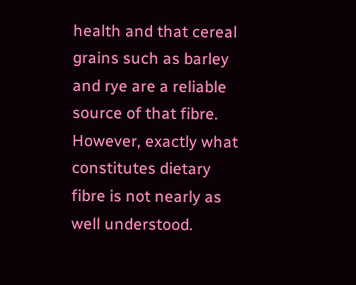health and that cereal grains such as barley and rye are a reliable source of that fibre. However, exactly what constitutes dietary fibre is not nearly as well understood.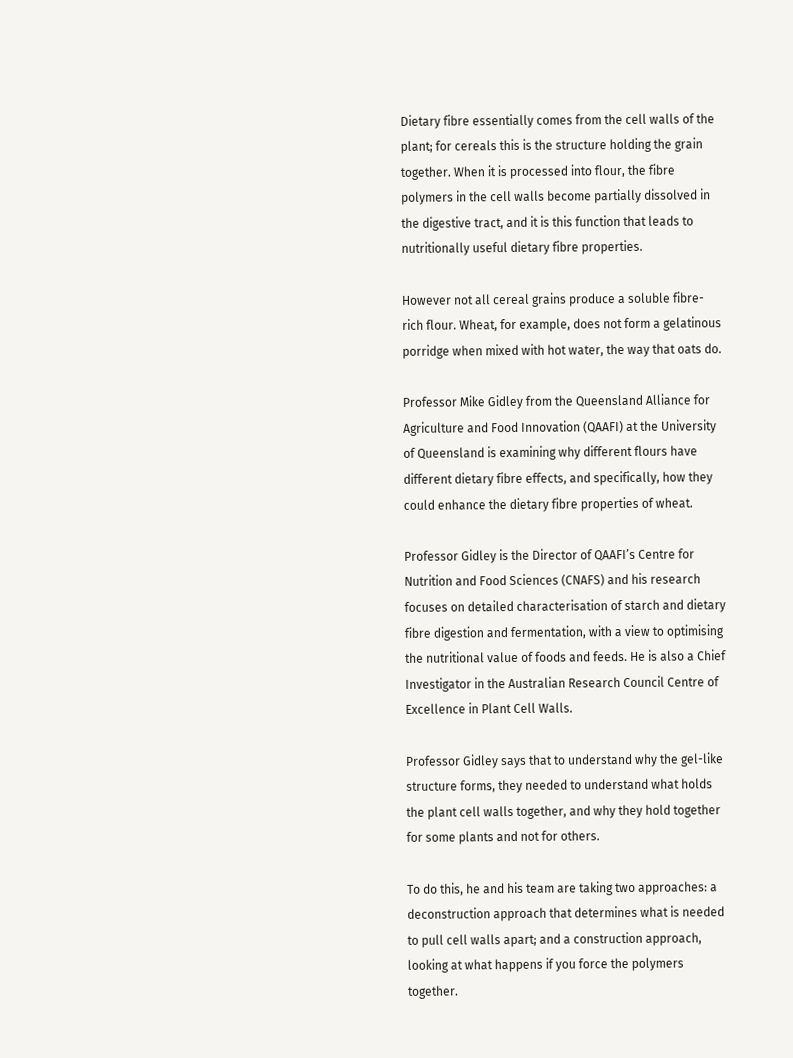Dietary fibre essentially comes from the cell walls of the plant; for cereals this is the structure holding the grain together. When it is processed into flour, the fibre polymers in the cell walls become partially dissolved in the digestive tract, and it is this function that leads to nutritionally useful dietary fibre properties.

However not all cereal grains produce a soluble fibre-rich flour. Wheat, for example, does not form a gelatinous porridge when mixed with hot water, the way that oats do.

Professor Mike Gidley from the Queensland Alliance for Agriculture and Food Innovation (QAAFI) at the University of Queensland is examining why different flours have different dietary fibre effects, and specifically, how they could enhance the dietary fibre properties of wheat.

Professor Gidley is the Director of QAAFI’s Centre for Nutrition and Food Sciences (CNAFS) and his research focuses on detailed characterisation of starch and dietary fibre digestion and fermentation, with a view to optimising the nutritional value of foods and feeds. He is also a Chief Investigator in the Australian Research Council Centre of Excellence in Plant Cell Walls.

Professor Gidley says that to understand why the gel-like structure forms, they needed to understand what holds the plant cell walls together, and why they hold together for some plants and not for others.

To do this, he and his team are taking two approaches: a deconstruction approach that determines what is needed to pull cell walls apart; and a construction approach, looking at what happens if you force the polymers together.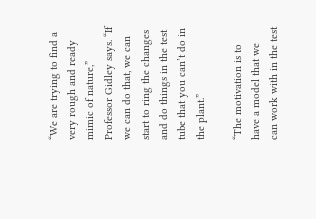“We are trying to find a very rough and ready mimic of nature,” Professor Gidley says. “If we can do that, we can start to ring the changes and do things in the test tube that you can’t do in the plant.”

“The motivation is to have a model that we can work with in the test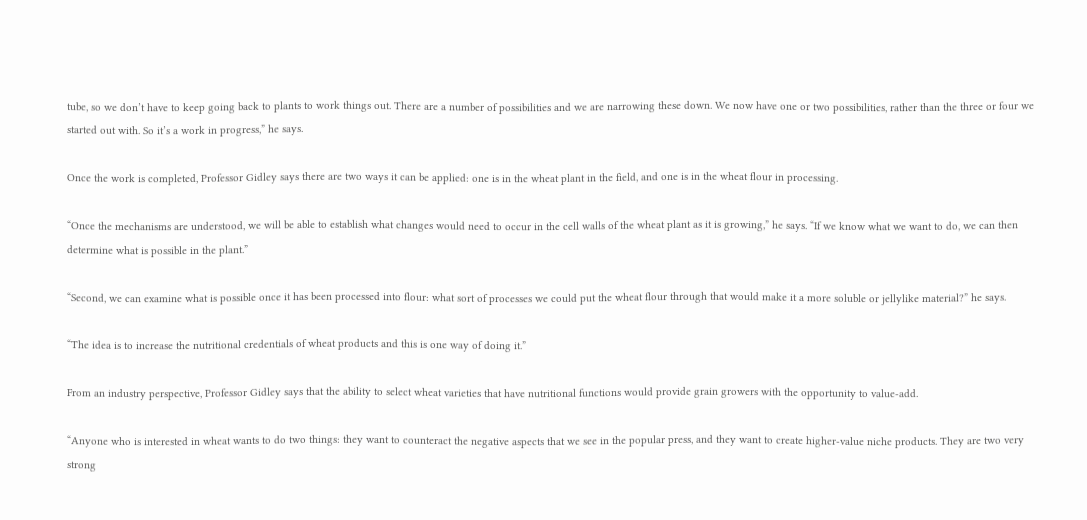tube, so we don’t have to keep going back to plants to work things out. There are a number of possibilities and we are narrowing these down. We now have one or two possibilities, rather than the three or four we started out with. So it’s a work in progress,” he says.

Once the work is completed, Professor Gidley says there are two ways it can be applied: one is in the wheat plant in the field, and one is in the wheat flour in processing.

“Once the mechanisms are understood, we will be able to establish what changes would need to occur in the cell walls of the wheat plant as it is growing,” he says. “If we know what we want to do, we can then determine what is possible in the plant.”

“Second, we can examine what is possible once it has been processed into flour: what sort of processes we could put the wheat flour through that would make it a more soluble or jellylike material?” he says.

“The idea is to increase the nutritional credentials of wheat products and this is one way of doing it.”

From an industry perspective, Professor Gidley says that the ability to select wheat varieties that have nutritional functions would provide grain growers with the opportunity to value-add.

“Anyone who is interested in wheat wants to do two things: they want to counteract the negative aspects that we see in the popular press, and they want to create higher-value niche products. They are two very strong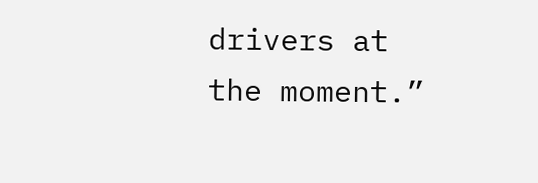drivers at the moment.”